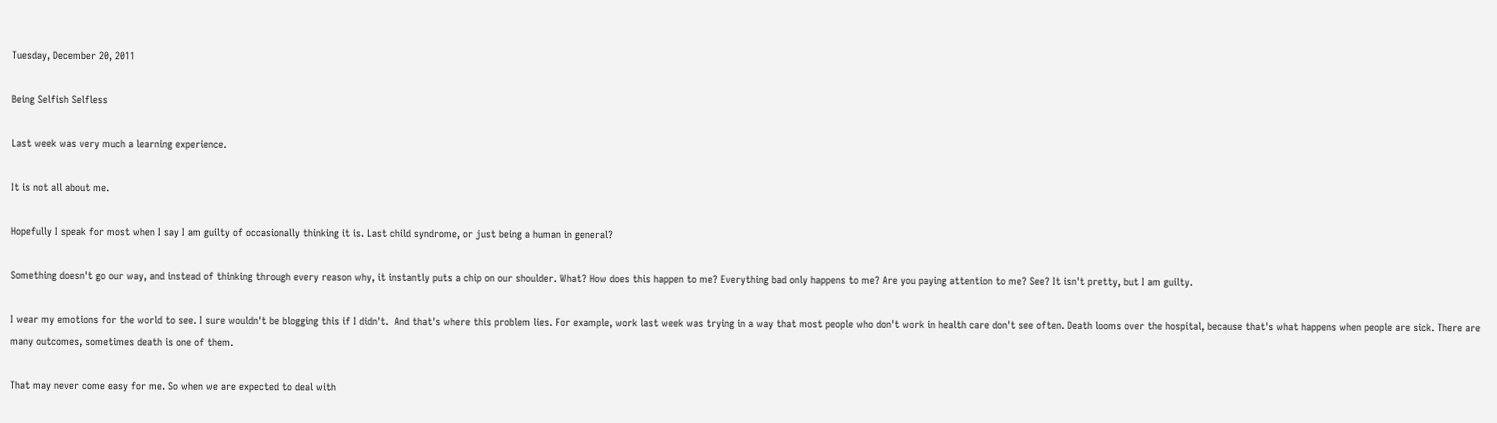Tuesday, December 20, 2011

Being Selfish Selfless

Last week was very much a learning experience.

It is not all about me.

Hopefully I speak for most when I say I am guilty of occasionally thinking it is. Last child syndrome, or just being a human in general?

Something doesn't go our way, and instead of thinking through every reason why, it instantly puts a chip on our shoulder. What? How does this happen to me? Everything bad only happens to me? Are you paying attention to me? See? It isn't pretty, but I am guilty.

I wear my emotions for the world to see. I sure wouldn't be blogging this if I didn't.  And that's where this problem lies. For example, work last week was trying in a way that most people who don't work in health care don't see often. Death looms over the hospital, because that's what happens when people are sick. There are many outcomes, sometimes death is one of them.

That may never come easy for me. So when we are expected to deal with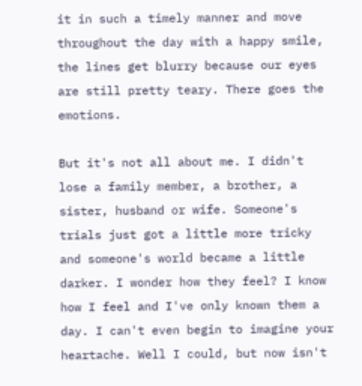it in such a timely manner and move throughout the day with a happy smile, the lines get blurry because our eyes are still pretty teary. There goes the emotions.

But it's not all about me. I didn't lose a family member, a brother, a sister, husband or wife. Someone's trials just got a little more tricky and someone's world became a little darker. I wonder how they feel? I know how I feel and I've only known them a day. I can't even begin to imagine your heartache. Well I could, but now isn't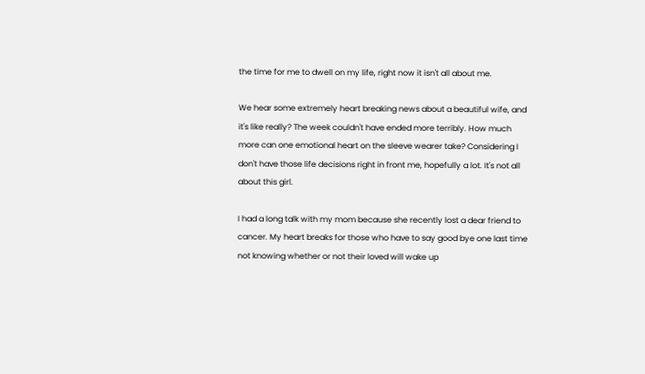the time for me to dwell on my life, right now it isn't all about me.

We hear some extremely heart breaking news about a beautiful wife, and it's like really? The week couldn't have ended more terribly. How much more can one emotional heart on the sleeve wearer take? Considering I don't have those life decisions right in front me, hopefully a lot. It's not all about this girl.

I had a long talk with my mom because she recently lost a dear friend to cancer. My heart breaks for those who have to say good bye one last time not knowing whether or not their loved will wake up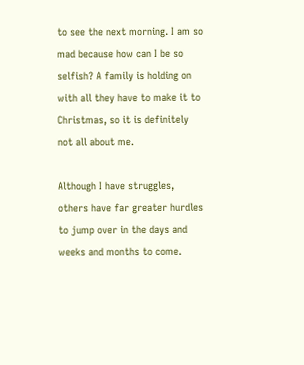to see the next morning. I am so mad because how can I be so selfish? A family is holding on with all they have to make it to Christmas, so it is definitely not all about me.

Although I have struggles, others have far greater hurdles to jump over in the days and weeks and months to come.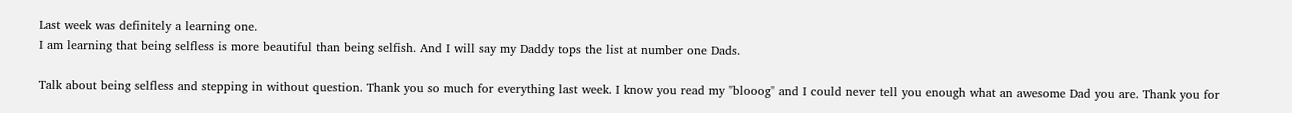Last week was definitely a learning one.
I am learning that being selfless is more beautiful than being selfish. And I will say my Daddy tops the list at number one Dads.

Talk about being selfless and stepping in without question. Thank you so much for everything last week. I know you read my "blooog" and I could never tell you enough what an awesome Dad you are. Thank you for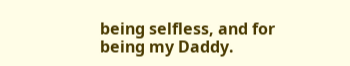being selfless, and for being my Daddy.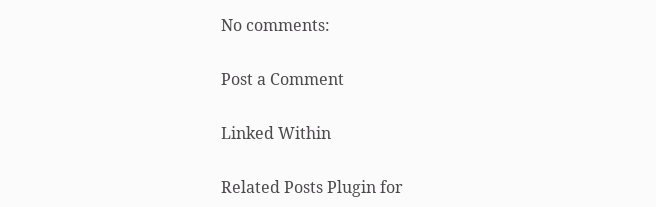No comments:

Post a Comment

Linked Within

Related Posts Plugin for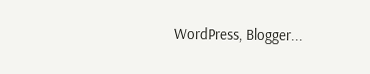WordPress, Blogger...